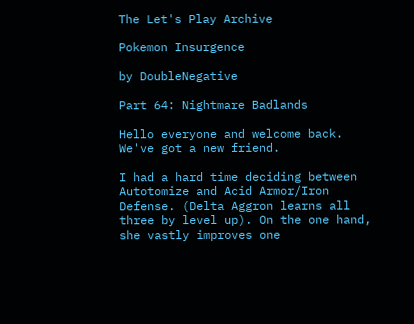The Let's Play Archive

Pokemon Insurgence

by DoubleNegative

Part 64: Nightmare Badlands

Hello everyone and welcome back. We've got a new friend.

I had a hard time deciding between Autotomize and Acid Armor/Iron Defense. (Delta Aggron learns all three by level up). On the one hand, she vastly improves one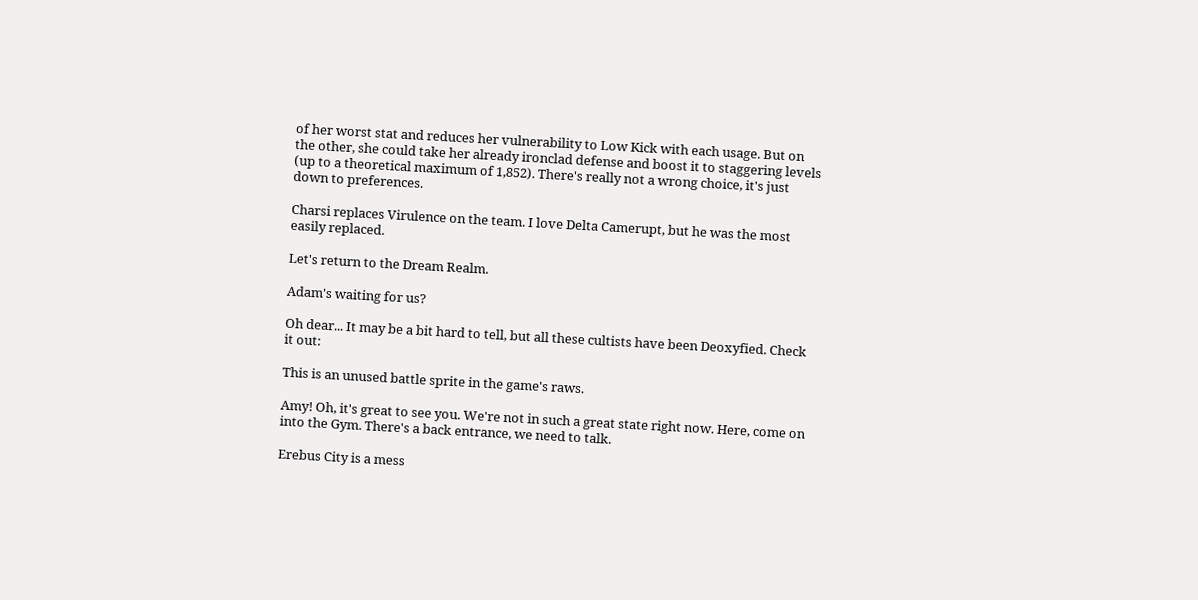of her worst stat and reduces her vulnerability to Low Kick with each usage. But on the other, she could take her already ironclad defense and boost it to staggering levels (up to a theoretical maximum of 1,852). There's really not a wrong choice, it's just down to preferences.

Charsi replaces Virulence on the team. I love Delta Camerupt, but he was the most easily replaced.

Let's return to the Dream Realm.

Adam's waiting for us?

Oh dear... It may be a bit hard to tell, but all these cultists have been Deoxyfied. Check it out:

This is an unused battle sprite in the game's raws.

Amy! Oh, it's great to see you. We're not in such a great state right now. Here, come on into the Gym. There's a back entrance, we need to talk.

Erebus City is a mess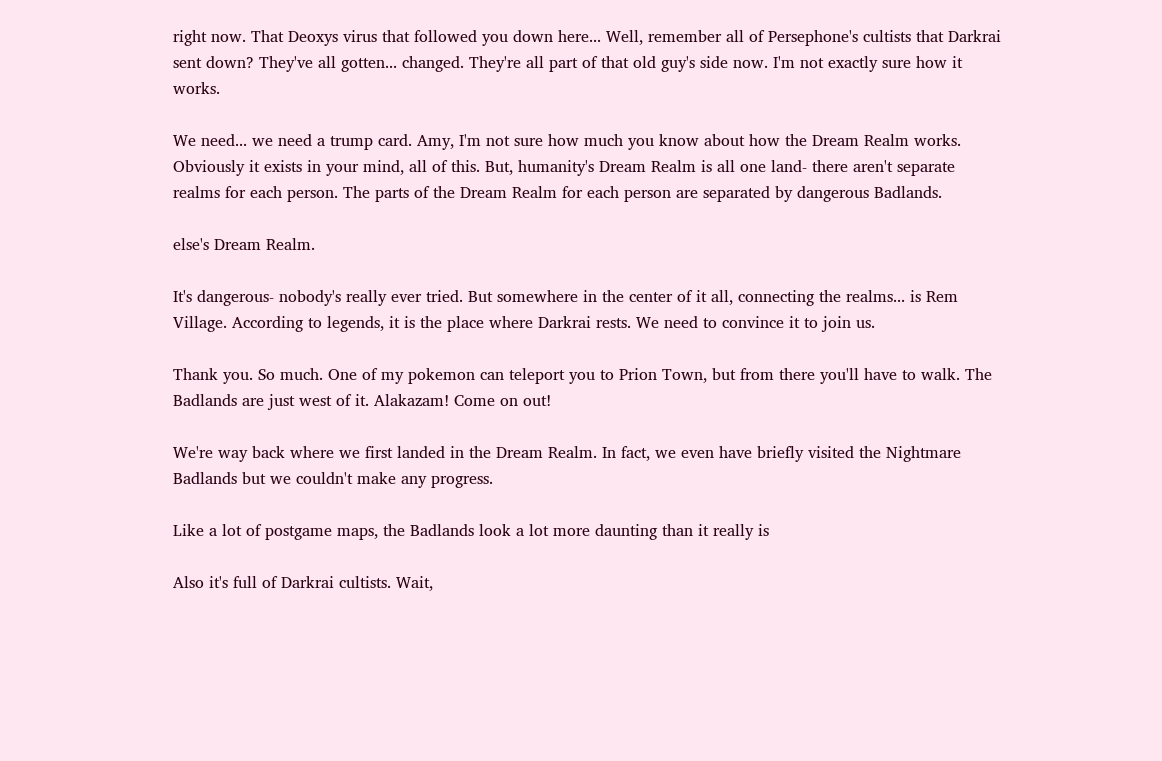right now. That Deoxys virus that followed you down here... Well, remember all of Persephone's cultists that Darkrai sent down? They've all gotten... changed. They're all part of that old guy's side now. I'm not exactly sure how it works.

We need... we need a trump card. Amy, I'm not sure how much you know about how the Dream Realm works. Obviously it exists in your mind, all of this. But, humanity's Dream Realm is all one land- there aren't separate realms for each person. The parts of the Dream Realm for each person are separated by dangerous Badlands.

else's Dream Realm.

It's dangerous- nobody's really ever tried. But somewhere in the center of it all, connecting the realms... is Rem Village. According to legends, it is the place where Darkrai rests. We need to convince it to join us.

Thank you. So much. One of my pokemon can teleport you to Prion Town, but from there you'll have to walk. The Badlands are just west of it. Alakazam! Come on out!

We're way back where we first landed in the Dream Realm. In fact, we even have briefly visited the Nightmare Badlands but we couldn't make any progress.

Like a lot of postgame maps, the Badlands look a lot more daunting than it really is

Also it's full of Darkrai cultists. Wait,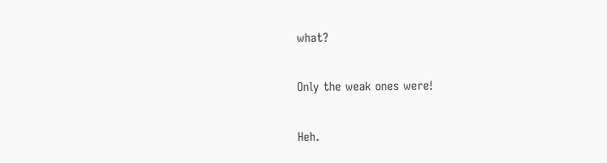what?

Only the weak ones were!

Heh.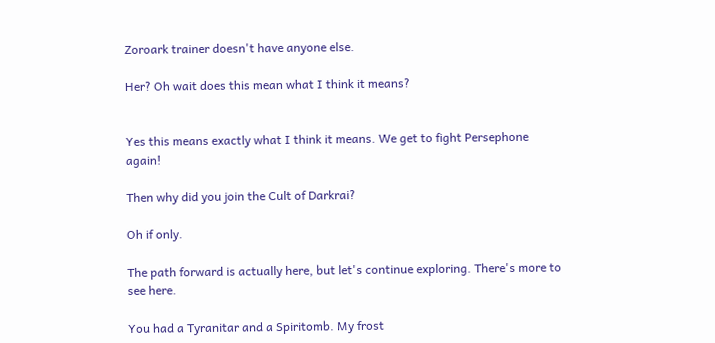Zoroark trainer doesn't have anyone else.

Her? Oh wait does this mean what I think it means?


Yes this means exactly what I think it means. We get to fight Persephone again!

Then why did you join the Cult of Darkrai?

Oh if only.

The path forward is actually here, but let's continue exploring. There's more to see here.

You had a Tyranitar and a Spiritomb. My frost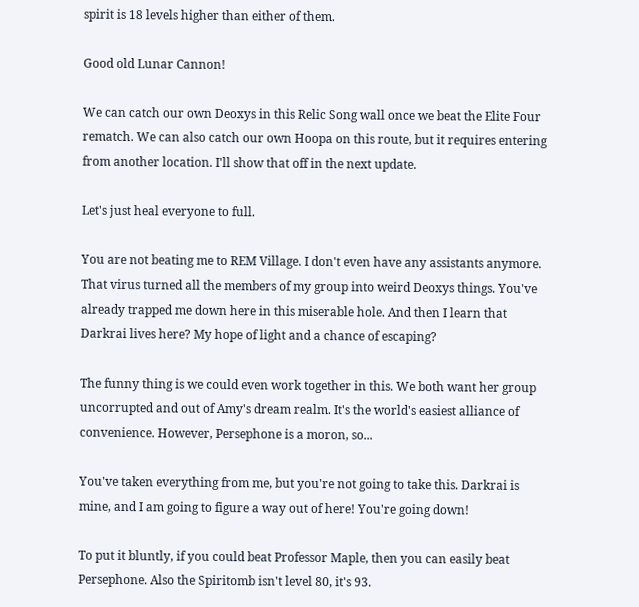spirit is 18 levels higher than either of them.

Good old Lunar Cannon!

We can catch our own Deoxys in this Relic Song wall once we beat the Elite Four rematch. We can also catch our own Hoopa on this route, but it requires entering from another location. I'll show that off in the next update.

Let's just heal everyone to full.

You are not beating me to REM Village. I don't even have any assistants anymore. That virus turned all the members of my group into weird Deoxys things. You've already trapped me down here in this miserable hole. And then I learn that Darkrai lives here? My hope of light and a chance of escaping?

The funny thing is we could even work together in this. We both want her group uncorrupted and out of Amy's dream realm. It's the world's easiest alliance of convenience. However, Persephone is a moron, so...

You've taken everything from me, but you're not going to take this. Darkrai is mine, and I am going to figure a way out of here! You're going down!

To put it bluntly, if you could beat Professor Maple, then you can easily beat Persephone. Also the Spiritomb isn't level 80, it's 93.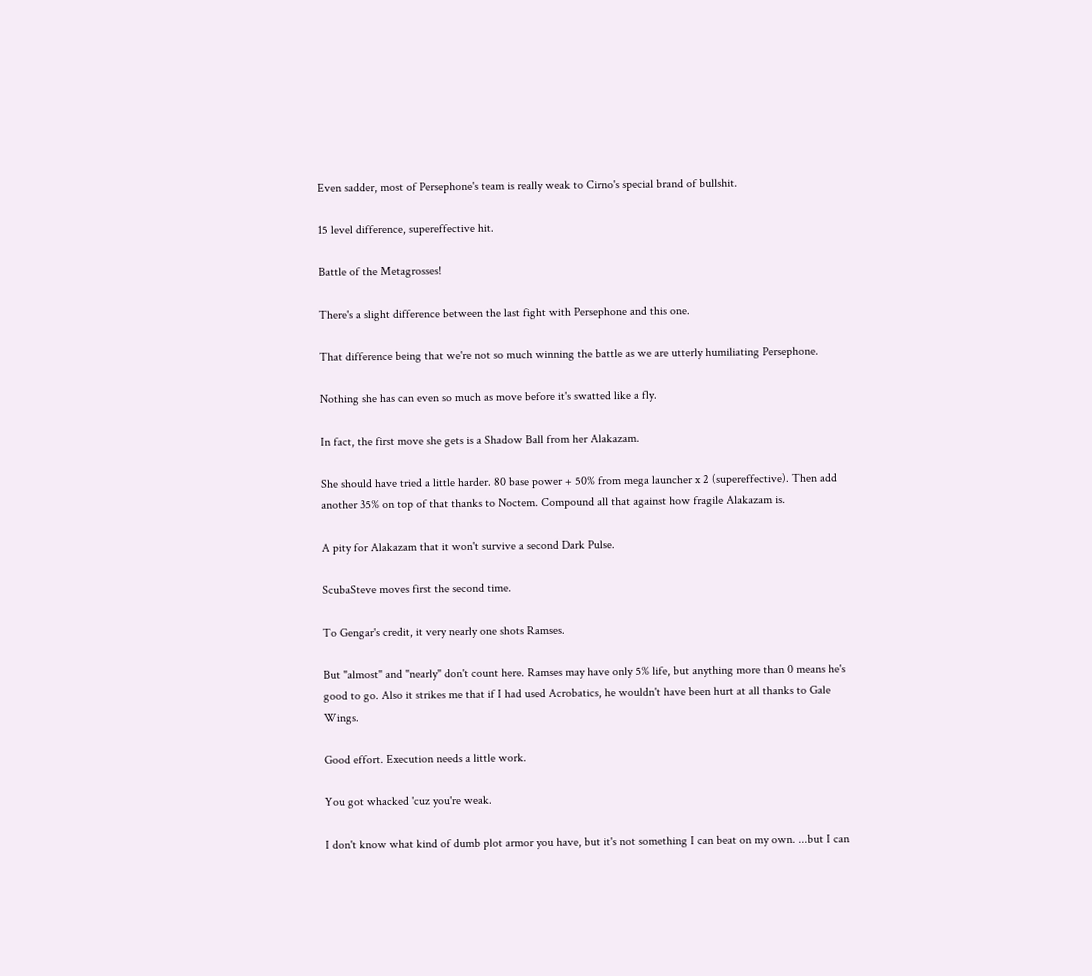Even sadder, most of Persephone's team is really weak to Cirno's special brand of bullshit.

15 level difference, supereffective hit.

Battle of the Metagrosses!

There's a slight difference between the last fight with Persephone and this one.

That difference being that we're not so much winning the battle as we are utterly humiliating Persephone.

Nothing she has can even so much as move before it's swatted like a fly.

In fact, the first move she gets is a Shadow Ball from her Alakazam.

She should have tried a little harder. 80 base power + 50% from mega launcher x 2 (supereffective). Then add another 35% on top of that thanks to Noctem. Compound all that against how fragile Alakazam is.

A pity for Alakazam that it won't survive a second Dark Pulse.

ScubaSteve moves first the second time.

To Gengar's credit, it very nearly one shots Ramses.

But "almost" and "nearly" don't count here. Ramses may have only 5% life, but anything more than 0 means he's good to go. Also it strikes me that if I had used Acrobatics, he wouldn't have been hurt at all thanks to Gale Wings.

Good effort. Execution needs a little work.

You got whacked 'cuz you're weak.

I don't know what kind of dumb plot armor you have, but it's not something I can beat on my own. ...but I can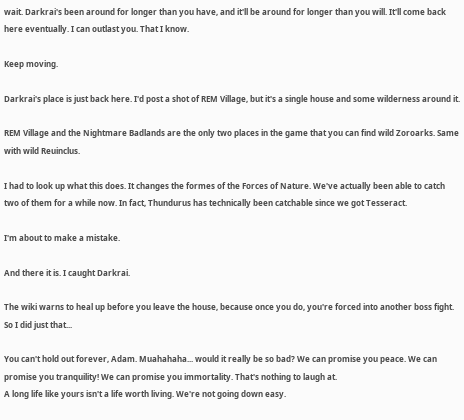wait. Darkrai's been around for longer than you have, and it'll be around for longer than you will. It'll come back here eventually. I can outlast you. That I know.

Keep moving.

Darkrai's place is just back here. I'd post a shot of REM Village, but it's a single house and some wilderness around it.

REM Village and the Nightmare Badlands are the only two places in the game that you can find wild Zoroarks. Same with wild Reuinclus.

I had to look up what this does. It changes the formes of the Forces of Nature. We've actually been able to catch two of them for a while now. In fact, Thundurus has technically been catchable since we got Tesseract.

I'm about to make a mistake.

And there it is. I caught Darkrai.

The wiki warns to heal up before you leave the house, because once you do, you're forced into another boss fight. So I did just that...

You can't hold out forever, Adam. Muahahaha... would it really be so bad? We can promise you peace. We can promise you tranquility! We can promise you immortality. That's nothing to laugh at.
A long life like yours isn't a life worth living. We're not going down easy.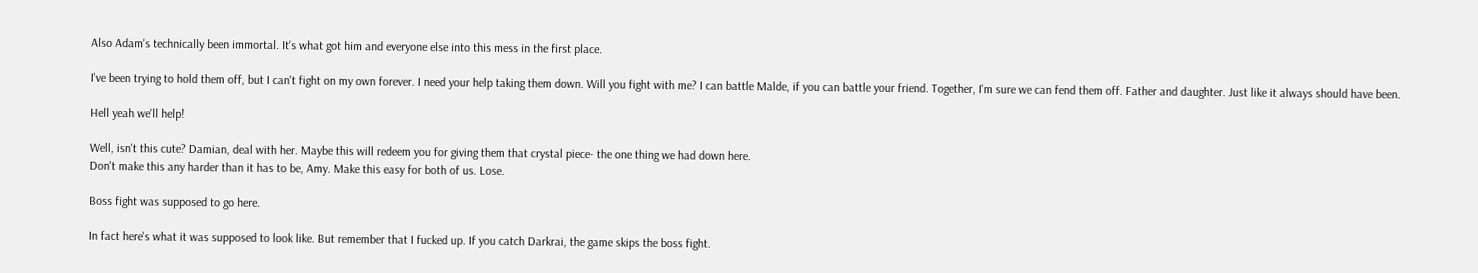Also Adam's technically been immortal. It's what got him and everyone else into this mess in the first place.

I've been trying to hold them off, but I can't fight on my own forever. I need your help taking them down. Will you fight with me? I can battle Malde, if you can battle your friend. Together, I'm sure we can fend them off. Father and daughter. Just like it always should have been.

Hell yeah we'll help!

Well, isn't this cute? Damian, deal with her. Maybe this will redeem you for giving them that crystal piece- the one thing we had down here.
Don't make this any harder than it has to be, Amy. Make this easy for both of us. Lose.

Boss fight was supposed to go here.

In fact here's what it was supposed to look like. But remember that I fucked up. If you catch Darkrai, the game skips the boss fight.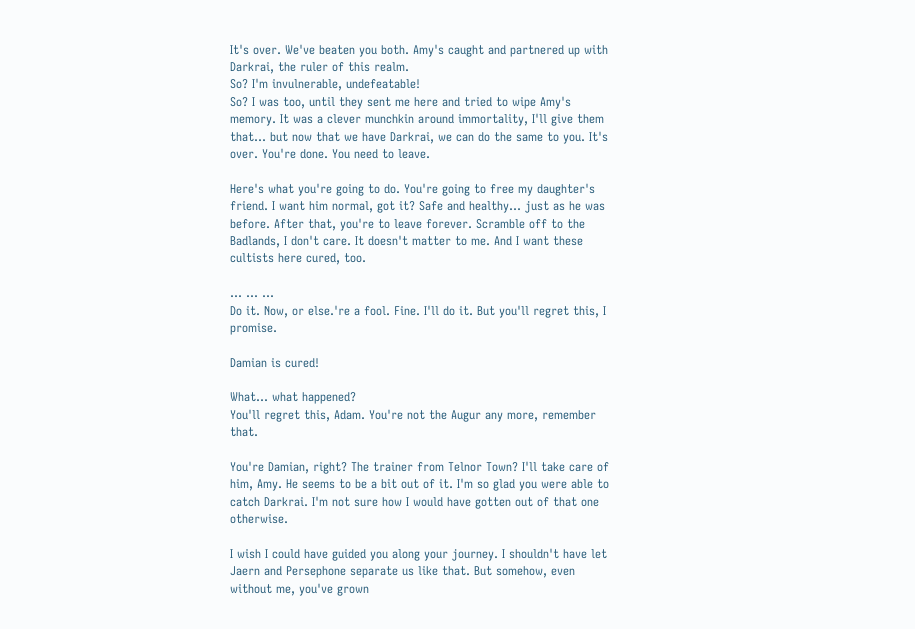It's over. We've beaten you both. Amy's caught and partnered up with Darkrai, the ruler of this realm.
So? I'm invulnerable, undefeatable!
So? I was too, until they sent me here and tried to wipe Amy's memory. It was a clever munchkin around immortality, I'll give them that... but now that we have Darkrai, we can do the same to you. It's over. You're done. You need to leave.

Here's what you're going to do. You're going to free my daughter's friend. I want him normal, got it? Safe and healthy... just as he was before. After that, you're to leave forever. Scramble off to the Badlands, I don't care. It doesn't matter to me. And I want these cultists here cured, too.

... ... ...
Do it. Now, or else.'re a fool. Fine. I'll do it. But you'll regret this, I promise.

Damian is cured!

What... what happened?
You'll regret this, Adam. You're not the Augur any more, remember that.

You're Damian, right? The trainer from Telnor Town? I'll take care of him, Amy. He seems to be a bit out of it. I'm so glad you were able to catch Darkrai. I'm not sure how I would have gotten out of that one otherwise.

I wish I could have guided you along your journey. I shouldn't have let Jaern and Persephone separate us like that. But somehow, even without me, you've grown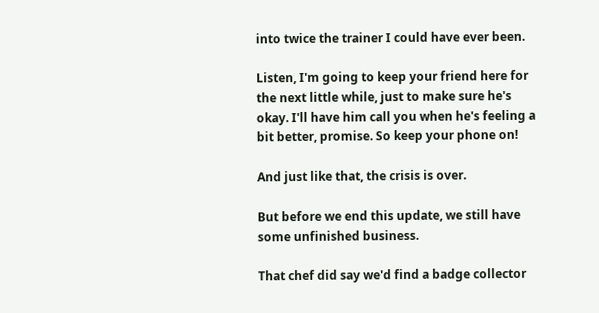into twice the trainer I could have ever been.

Listen, I'm going to keep your friend here for the next little while, just to make sure he's okay. I'll have him call you when he's feeling a bit better, promise. So keep your phone on!

And just like that, the crisis is over.

But before we end this update, we still have some unfinished business.

That chef did say we'd find a badge collector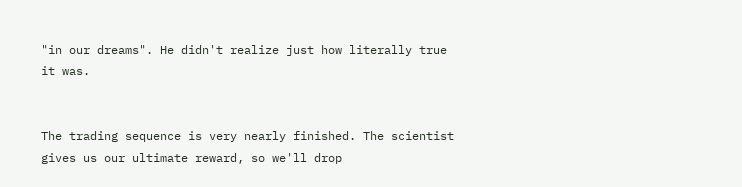"in our dreams". He didn't realize just how literally true it was.


The trading sequence is very nearly finished. The scientist gives us our ultimate reward, so we'll drop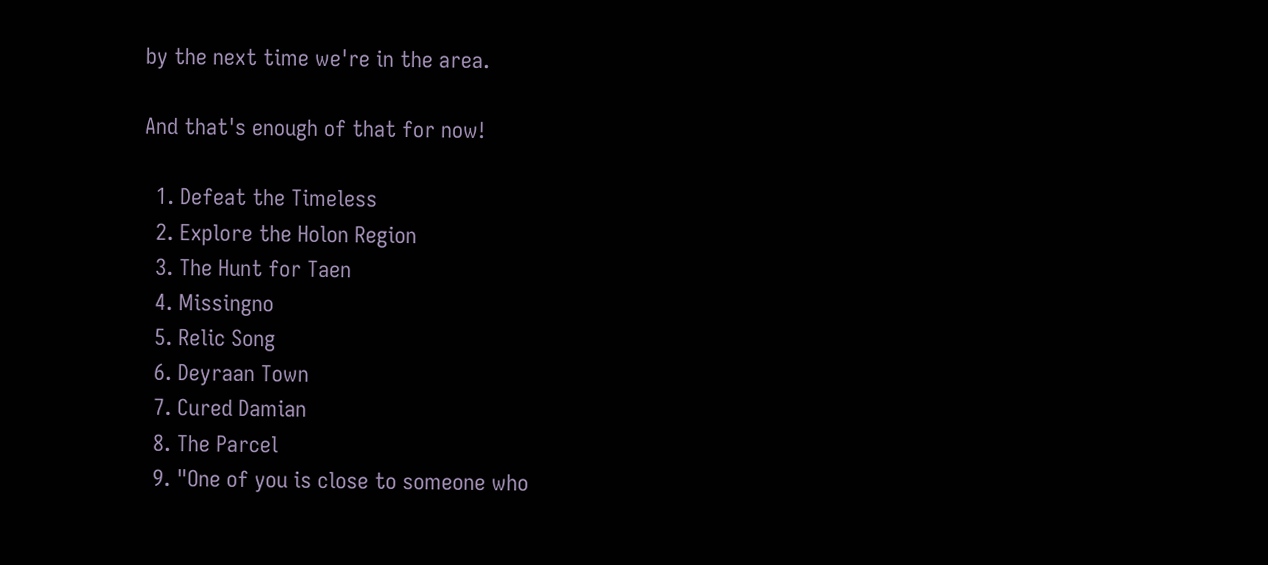by the next time we're in the area.

And that's enough of that for now!

  1. Defeat the Timeless
  2. Explore the Holon Region
  3. The Hunt for Taen
  4. Missingno
  5. Relic Song
  6. Deyraan Town
  7. Cured Damian
  8. The Parcel
  9. "One of you is close to someone who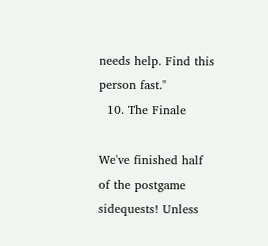needs help. Find this person fast."
  10. The Finale

We've finished half of the postgame sidequests! Unless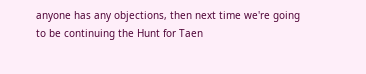anyone has any objections, then next time we're going to be continuing the Hunt for Taen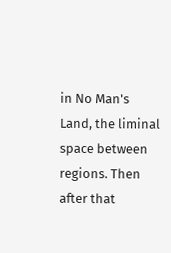in No Man's Land, the liminal space between regions. Then after that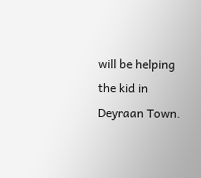will be helping the kid in Deyraan Town.